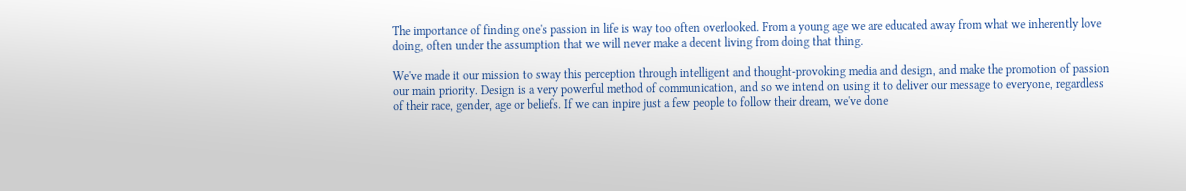The importance of finding one's passion in life is way too often overlooked. From a young age we are educated away from what we inherently love doing, often under the assumption that we will never make a decent living from doing that thing.

We've made it our mission to sway this perception through intelligent and thought-provoking media and design, and make the promotion of passion our main priority. Design is a very powerful method of communication, and so we intend on using it to deliver our message to everyone, regardless of their race, gender, age or beliefs. If we can inpire just a few people to follow their dream, we've done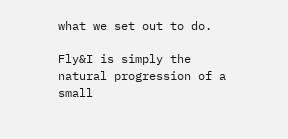what we set out to do.

Fly&I is simply the natural progression of a small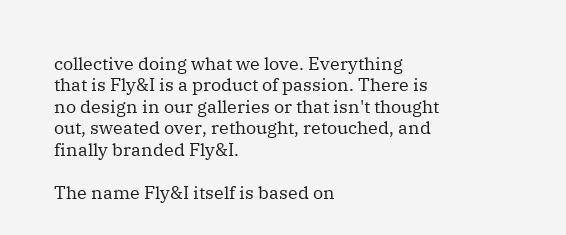collective doing what we love. Everything that is Fly&I is a product of passion. There is no design in our galleries or that isn't thought out, sweated over, rethought, retouched, and finally branded Fly&I.

The name Fly&I itself is based on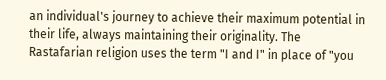an individual's journey to achieve their maximum potential in their life, always maintaining their originality. The Rastafarian religion uses the term "I and I" in place of "you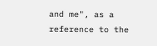and me", as a reference to the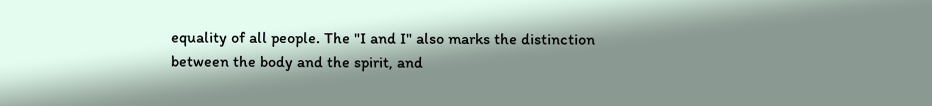equality of all people. The "I and I" also marks the distinction between the body and the spirit, and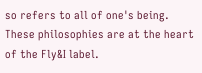so refers to all of one's being. These philosophies are at the heart of the Fly&I label.